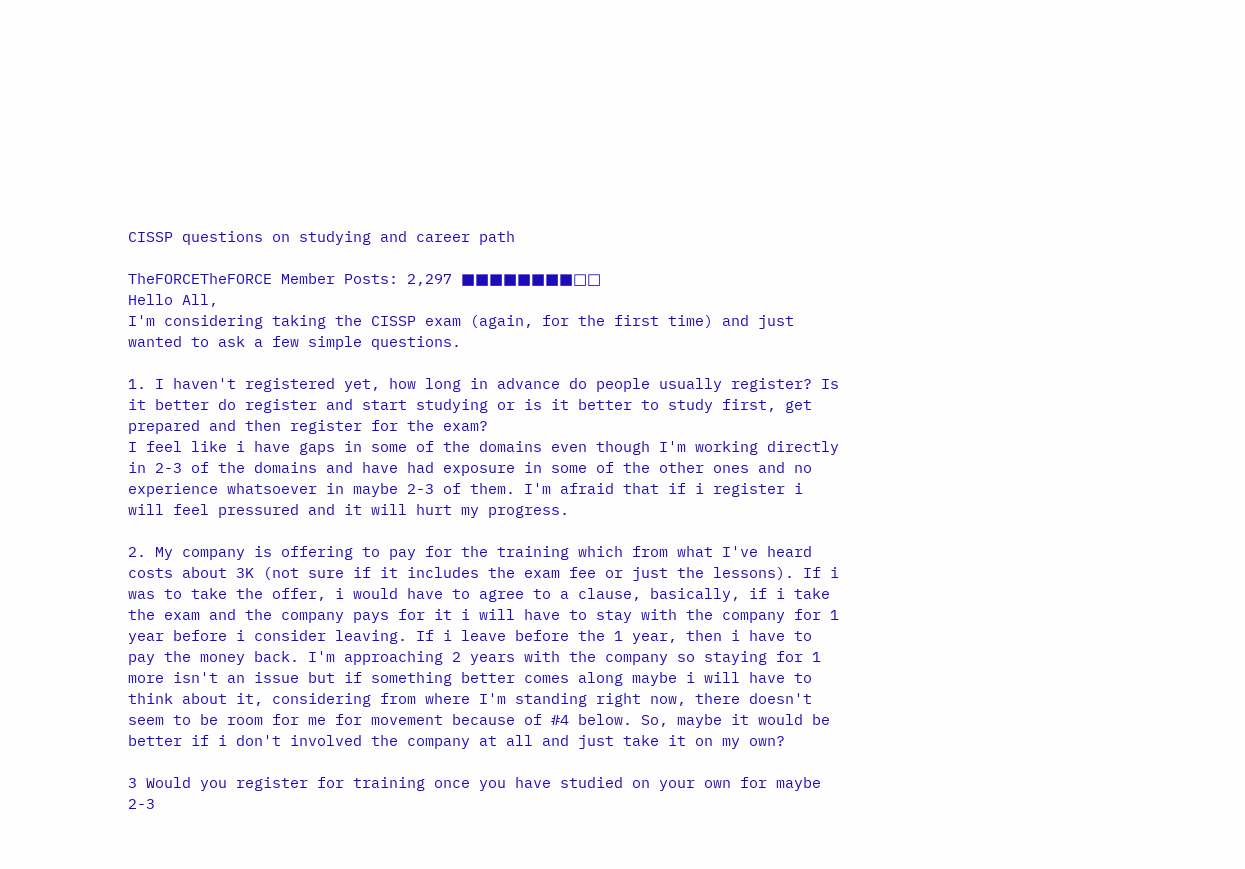CISSP questions on studying and career path

TheFORCETheFORCE Member Posts: 2,297 ■■■■■■■■□□
Hello All,
I'm considering taking the CISSP exam (again, for the first time) and just wanted to ask a few simple questions.

1. I haven't registered yet, how long in advance do people usually register? Is it better do register and start studying or is it better to study first, get prepared and then register for the exam?
I feel like i have gaps in some of the domains even though I'm working directly in 2-3 of the domains and have had exposure in some of the other ones and no experience whatsoever in maybe 2-3 of them. I'm afraid that if i register i will feel pressured and it will hurt my progress.

2. My company is offering to pay for the training which from what I've heard costs about 3K (not sure if it includes the exam fee or just the lessons). If i was to take the offer, i would have to agree to a clause, basically, if i take the exam and the company pays for it i will have to stay with the company for 1 year before i consider leaving. If i leave before the 1 year, then i have to pay the money back. I'm approaching 2 years with the company so staying for 1 more isn't an issue but if something better comes along maybe i will have to think about it, considering from where I'm standing right now, there doesn't seem to be room for me for movement because of #4 below. So, maybe it would be better if i don't involved the company at all and just take it on my own?

3 Would you register for training once you have studied on your own for maybe 2-3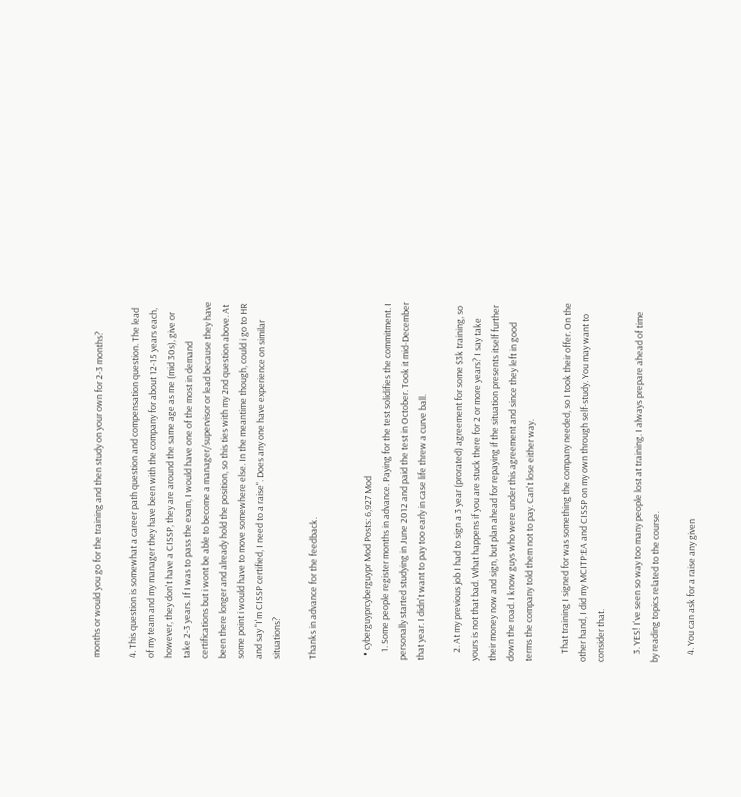months or would you go for the training and then study on your own for 2-3 months?

4. This question is somewhat a career path question and compensation question. The lead of my team and my manager they have been with the company for about 12-15 years each, however, they don't have a CISSP, they are around the same age as me (mid 30s), give or take 2-3 years. If I was to pass the exam, I would have one of the most in demand certifications but i wont be able to become a manager/supervisor or lead because they have been there longer and already hold the position, so this ties with my 2nd question above. At some point i would have to move somewhere else. In the meantime though, could i go to HR and say "I'm CISSP certified, I need to a raise". Does any one have experience on similar situations?

Thanks in advance for the feedback.


  • cyberguyprcyberguypr Mod Posts: 6,927 Mod
    1. Some people register months in advance. Paying for the test solidifies the commitment. I personally started studying in June 2012 and paid the test in October. Took it mid-December that year. I didn't want to pay too early in case life threw a curve ball.

    2. At my previous job I had to sign a 3 year (prorated) agreement for some $3k training, so yours is not that bad. What happens if you are stuck there for 2 or more years? I say take their money now and sign, but plan ahead for repaying if the situation presents itself further down the road. I know guys who were under this agreement and since they left in good terms the company told them not to pay. Can't lose either way.

    That training I signed for was something the company needed, so I took their offer. On the other hand, I did my MCITP:EA and CISSP on my own through self-study. You may want to consider that.

    3. YES! I've seen so way too many people lost at training. I always prepare ahead of time by reading topics related to the course.

    4. You can ask for a raise any given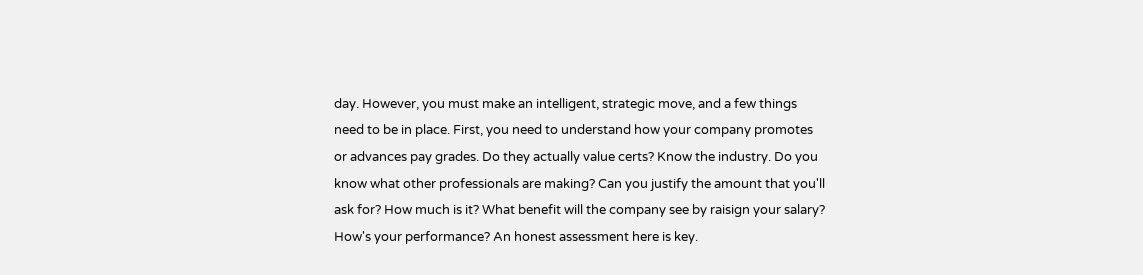day. However, you must make an intelligent, strategic move, and a few things need to be in place. First, you need to understand how your company promotes or advances pay grades. Do they actually value certs? Know the industry. Do you know what other professionals are making? Can you justify the amount that you'll ask for? How much is it? What benefit will the company see by raisign your salary? How's your performance? An honest assessment here is key.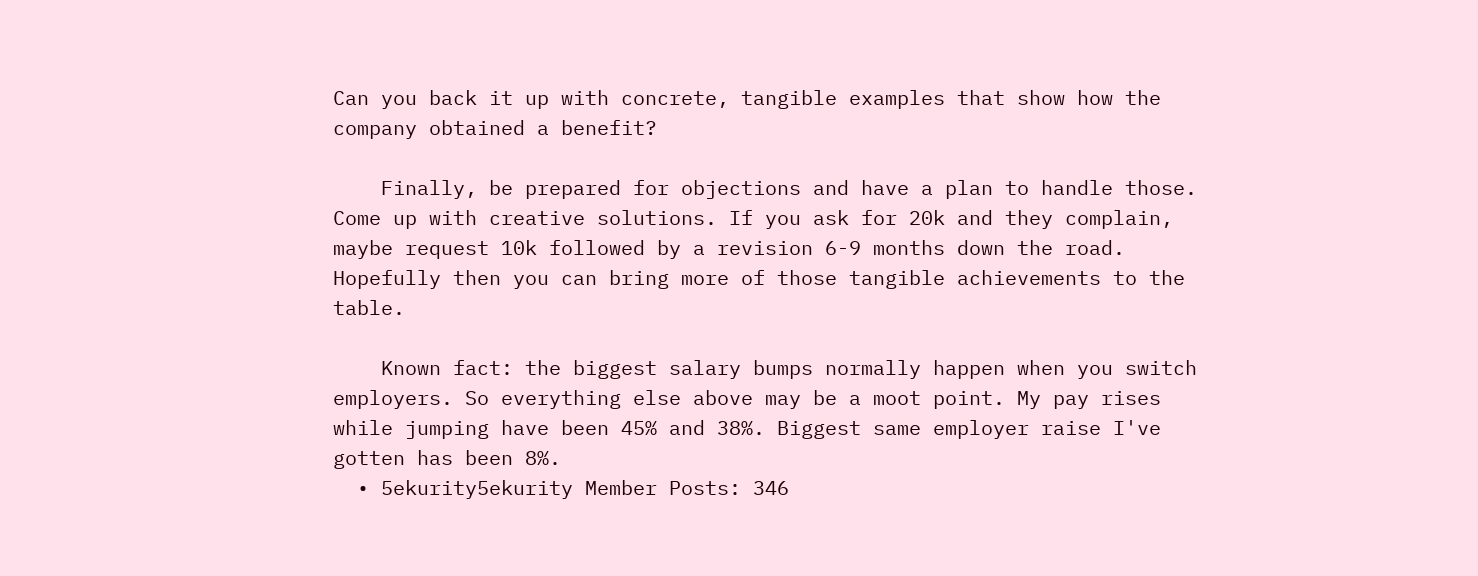Can you back it up with concrete, tangible examples that show how the company obtained a benefit?

    Finally, be prepared for objections and have a plan to handle those. Come up with creative solutions. If you ask for 20k and they complain, maybe request 10k followed by a revision 6-9 months down the road. Hopefully then you can bring more of those tangible achievements to the table.

    Known fact: the biggest salary bumps normally happen when you switch employers. So everything else above may be a moot point. My pay rises while jumping have been 45% and 38%. Biggest same employer raise I've gotten has been 8%.
  • 5ekurity5ekurity Member Posts: 346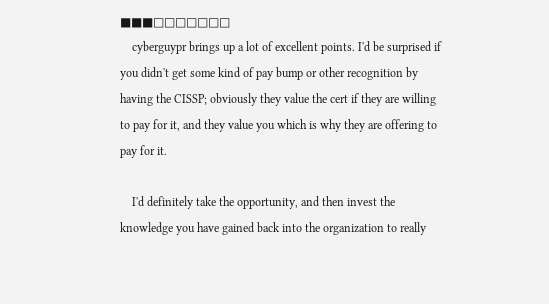■■■□□□□□□□
    cyberguypr brings up a lot of excellent points. I'd be surprised if you didn't get some kind of pay bump or other recognition by having the CISSP; obviously they value the cert if they are willing to pay for it, and they value you which is why they are offering to pay for it.

    I'd definitely take the opportunity, and then invest the knowledge you have gained back into the organization to really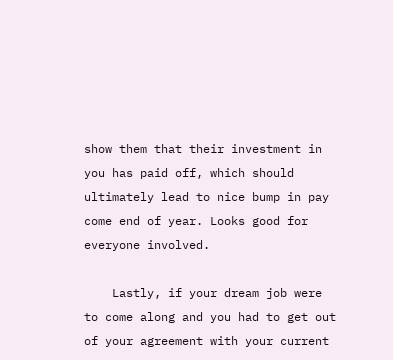show them that their investment in you has paid off, which should ultimately lead to nice bump in pay come end of year. Looks good for everyone involved.

    Lastly, if your dream job were to come along and you had to get out of your agreement with your current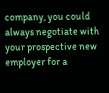company, you could always negotiate with your prospective new employer for a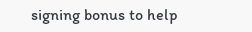signing bonus to help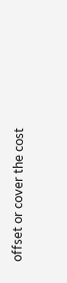offset or cover the cost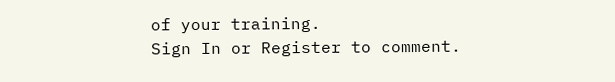of your training.
Sign In or Register to comment.